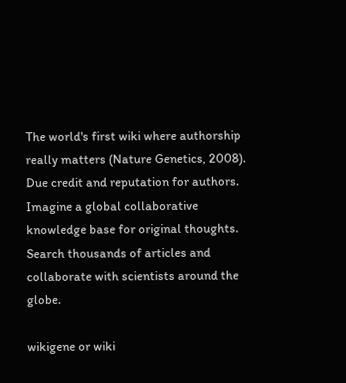The world's first wiki where authorship really matters (Nature Genetics, 2008). Due credit and reputation for authors. Imagine a global collaborative knowledge base for original thoughts. Search thousands of articles and collaborate with scientists around the globe.

wikigene or wiki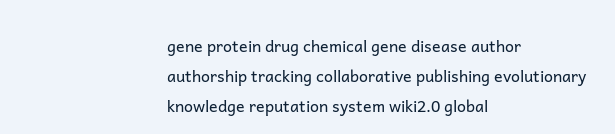gene protein drug chemical gene disease author authorship tracking collaborative publishing evolutionary knowledge reputation system wiki2.0 global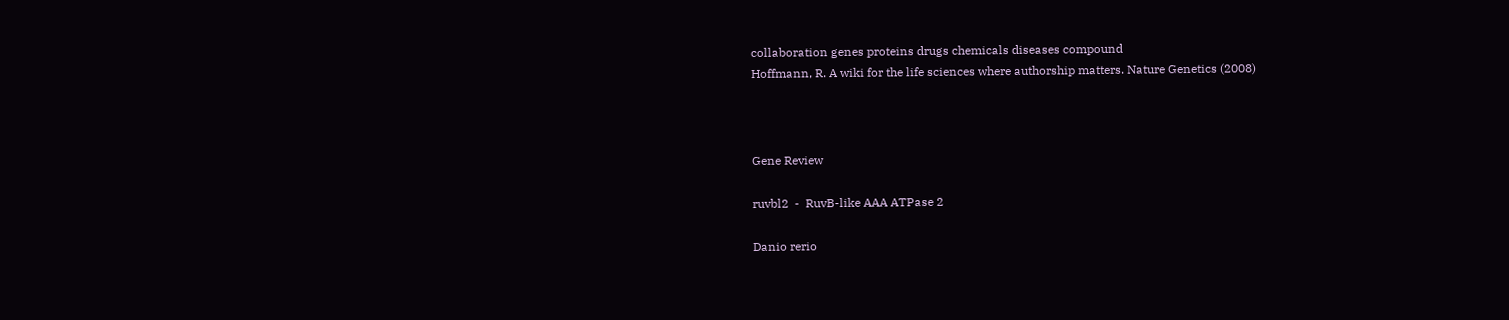collaboration genes proteins drugs chemicals diseases compound
Hoffmann, R. A wiki for the life sciences where authorship matters. Nature Genetics (2008)



Gene Review

ruvbl2  -  RuvB-like AAA ATPase 2

Danio rerio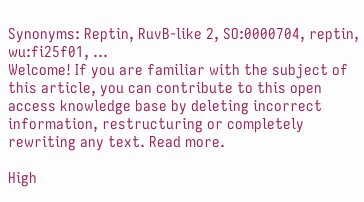Synonyms: Reptin, RuvB-like 2, SO:0000704, reptin, wu:fi25f01, ...
Welcome! If you are familiar with the subject of this article, you can contribute to this open access knowledge base by deleting incorrect information, restructuring or completely rewriting any text. Read more.

High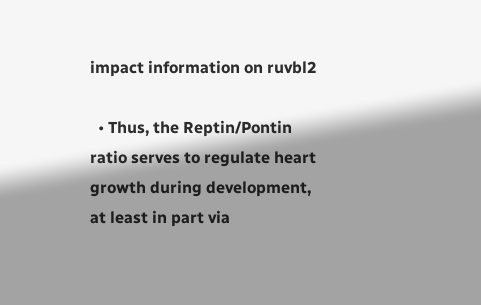impact information on ruvbl2

  • Thus, the Reptin/Pontin ratio serves to regulate heart growth during development, at least in part via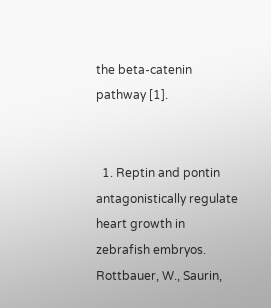the beta-catenin pathway [1].


  1. Reptin and pontin antagonistically regulate heart growth in zebrafish embryos. Rottbauer, W., Saurin,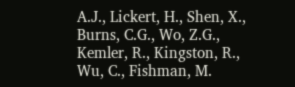A.J., Lickert, H., Shen, X., Burns, C.G., Wo, Z.G., Kemler, R., Kingston, R., Wu, C., Fishman, M.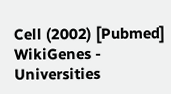Cell (2002) [Pubmed]
WikiGenes - Universities